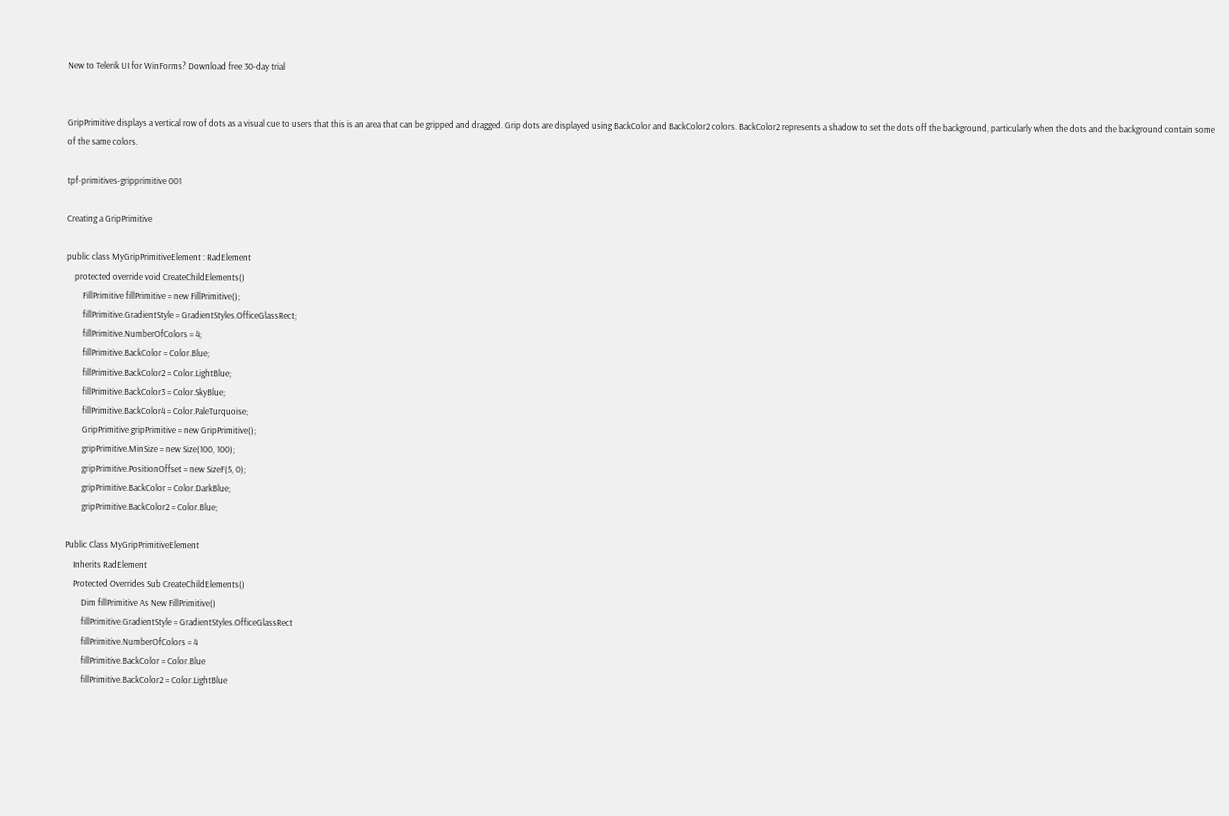New to Telerik UI for WinForms? Download free 30-day trial


GripPrimitive displays a vertical row of dots as a visual cue to users that this is an area that can be gripped and dragged. Grip dots are displayed using BackColor and BackColor2 colors. BackColor2 represents a shadow to set the dots off the background, particularly when the dots and the background contain some of the same colors.

tpf-primitives-gripprimitive 001

Creating a GripPrimitive

public class MyGripPrimitiveElement : RadElement
    protected override void CreateChildElements()
        FillPrimitive fillPrimitive = new FillPrimitive();
        fillPrimitive.GradientStyle = GradientStyles.OfficeGlassRect;
        fillPrimitive.NumberOfColors = 4;
        fillPrimitive.BackColor = Color.Blue;
        fillPrimitive.BackColor2 = Color.LightBlue;
        fillPrimitive.BackColor3 = Color.SkyBlue;
        fillPrimitive.BackColor4 = Color.PaleTurquoise;
        GripPrimitive gripPrimitive = new GripPrimitive();
        gripPrimitive.MinSize = new Size(100, 100);
        gripPrimitive.PositionOffset = new SizeF(5, 0);
        gripPrimitive.BackColor = Color.DarkBlue;
        gripPrimitive.BackColor2 = Color.Blue;

Public Class MyGripPrimitiveElement
    Inherits RadElement
    Protected Overrides Sub CreateChildElements()
        Dim fillPrimitive As New FillPrimitive()
        fillPrimitive.GradientStyle = GradientStyles.OfficeGlassRect
        fillPrimitive.NumberOfColors = 4
        fillPrimitive.BackColor = Color.Blue
        fillPrimitive.BackColor2 = Color.LightBlue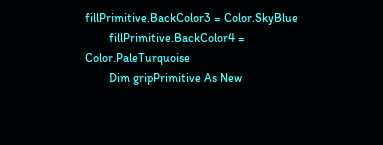fillPrimitive.BackColor3 = Color.SkyBlue
        fillPrimitive.BackColor4 = Color.PaleTurquoise
        Dim gripPrimitive As New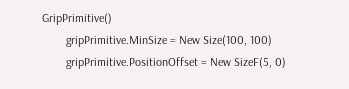GripPrimitive()
        gripPrimitive.MinSize = New Size(100, 100)
        gripPrimitive.PositionOffset = New SizeF(5, 0)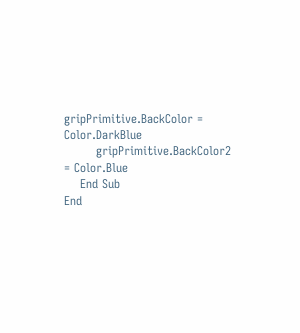gripPrimitive.BackColor = Color.DarkBlue
        gripPrimitive.BackColor2 = Color.Blue
    End Sub
End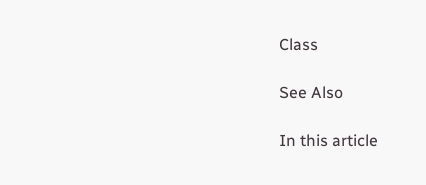Class

See Also

In this article